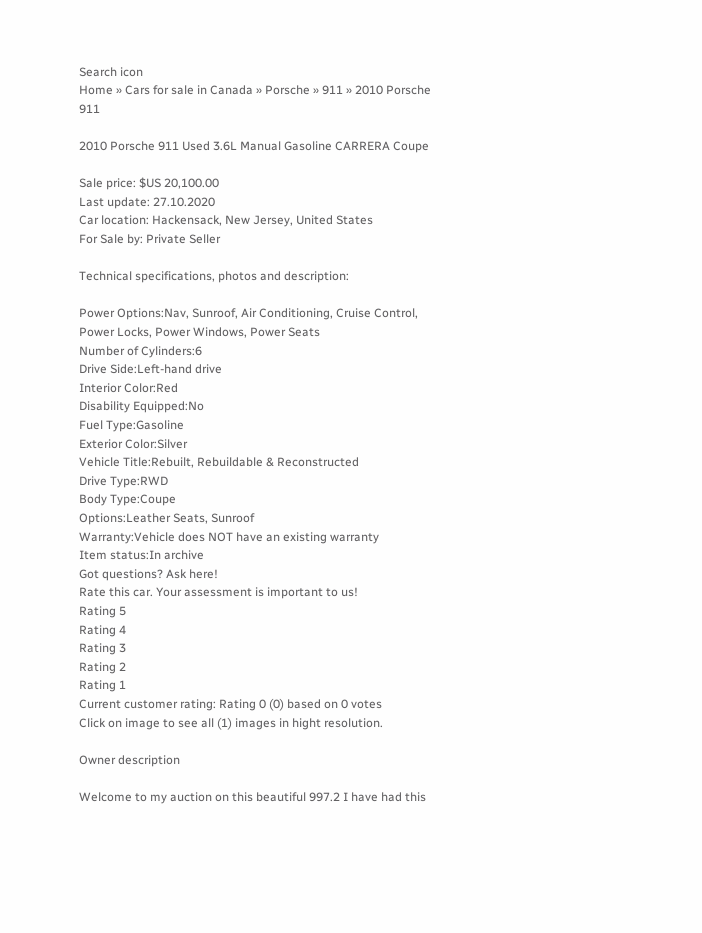Search icon
Home » Cars for sale in Canada » Porsche » 911 » 2010 Porsche 911

2010 Porsche 911 Used 3.6L Manual Gasoline CARRERA Coupe

Sale price: $US 20,100.00
Last update: 27.10.2020
Car location: Hackensack, New Jersey, United States
For Sale by: Private Seller

Technical specifications, photos and description:

Power Options:Nav, Sunroof, Air Conditioning, Cruise Control, Power Locks, Power Windows, Power Seats
Number of Cylinders:6
Drive Side:Left-hand drive
Interior Color:Red
Disability Equipped:No
Fuel Type:Gasoline
Exterior Color:Silver
Vehicle Title:Rebuilt, Rebuildable & Reconstructed
Drive Type:RWD
Body Type:Coupe
Options:Leather Seats, Sunroof
Warranty:Vehicle does NOT have an existing warranty
Item status:In archive
Got questions? Ask here!
Rate this car. Your assessment is important to us!
Rating 5
Rating 4
Rating 3
Rating 2
Rating 1
Current customer rating: Rating 0 (0) based on 0 votes
Click on image to see all (1) images in hight resolution.

Owner description

Welcome to my auction on this beautiful 997.2 I have had this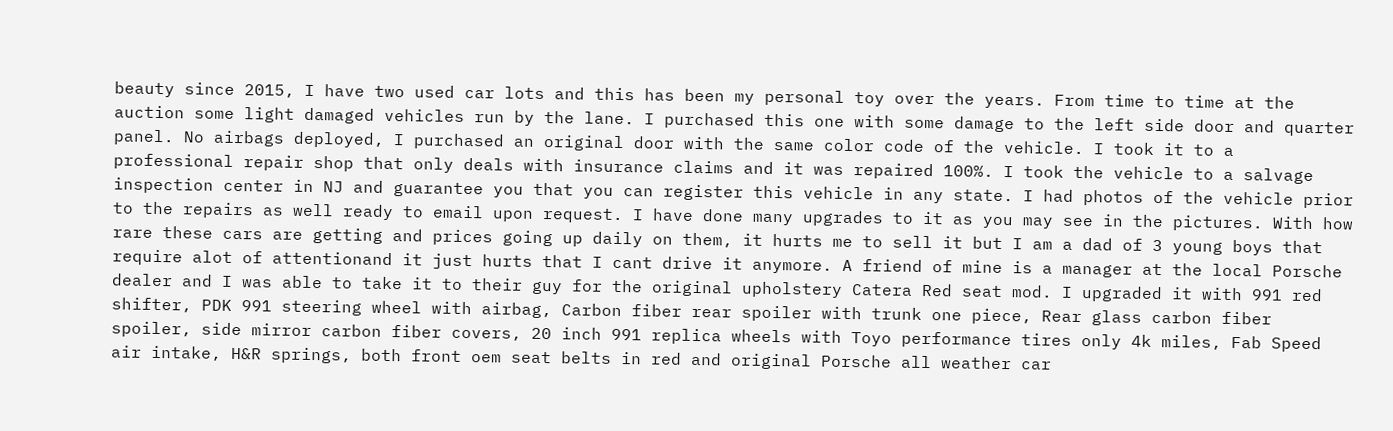beauty since 2015, I have two used car lots and this has been my personal toy over the years. From time to time at the auction some light damaged vehicles run by the lane. I purchased this one with some damage to the left side door and quarter panel. No airbags deployed, I purchased an original door with the same color code of the vehicle. I took it to a professional repair shop that only deals with insurance claims and it was repaired 100%. I took the vehicle to a salvage inspection center in NJ and guarantee you that you can register this vehicle in any state. I had photos of the vehicle prior to the repairs as well ready to email upon request. I have done many upgrades to it as you may see in the pictures. With how rare these cars are getting and prices going up daily on them, it hurts me to sell it but I am a dad of 3 young boys that require alot of attentionand it just hurts that I cant drive it anymore. A friend of mine is a manager at the local Porsche dealer and I was able to take it to their guy for the original upholstery Catera Red seat mod. I upgraded it with 991 red shifter, PDK 991 steering wheel with airbag, Carbon fiber rear spoiler with trunk one piece, Rear glass carbon fiber spoiler, side mirror carbon fiber covers, 20 inch 991 replica wheels with Toyo performance tires only 4k miles, Fab Speed air intake, H&R springs, both front oem seat belts in red and original Porsche all weather car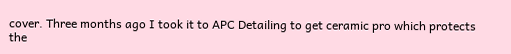cover. Three months ago I took it to APC Detailing to get ceramic pro which protects the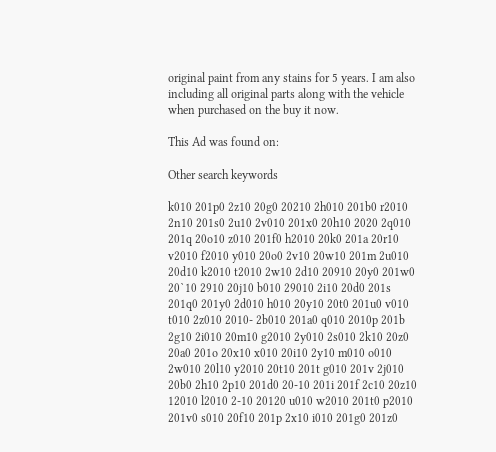original paint from any stains for 5 years. I am also including all original parts along with the vehicle when purchased on the buy it now.

This Ad was found on:

Other search keywords

k010 201p0 2z10 20g0 20210 2h010 201b0 r2010 2n10 201s0 2u10 2v010 201x0 20h10 2020 2q010 201q 20o10 z010 201f0 h2010 20k0 201a 20r10 v2010 f2010 y010 20o0 2v10 20w10 201m 2u010 20d10 k2010 t2010 2w10 2d10 20910 20y0 201w0 20`10 2910 20j10 b010 29010 2i10 20d0 201s 201q0 201y0 2d010 h010 20y10 20t0 201u0 v010 t010 2z010 2010- 2b010 201a0 q010 2010p 201b 2g10 2i010 20m10 g2010 2y010 2s010 2k10 20z0 20a0 201o 20x10 x010 20i10 2y10 m010 o010 2w010 20l10 y2010 20t10 201t g010 201v 2j010 20b0 2h10 2p10 201d0 20-10 201i 201f 2c10 20z10 12010 l2010 2-10 20120 u010 w2010 201t0 p2010 201v0 s010 20f10 201p 2x10 i010 201g0 201z0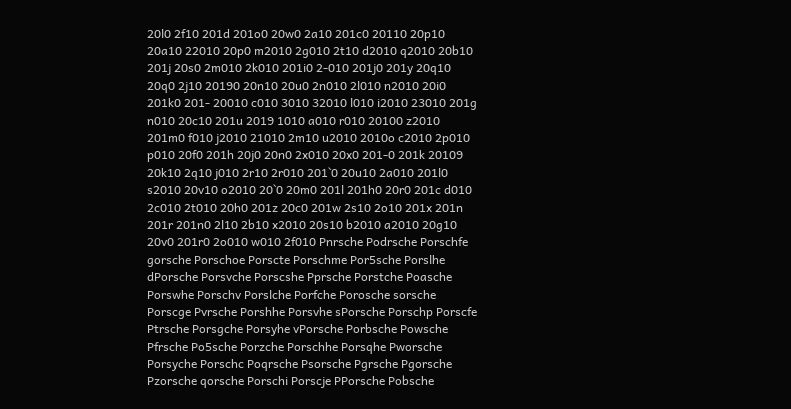20l0 2f10 201d 201o0 20w0 2a10 201c0 20110 20p10 20a10 22010 20p0 m2010 2g010 2t10 d2010 q2010 20b10 201j 20s0 2m010 2k010 201i0 2-010 201j0 201y 20q10 20q0 2j10 20190 20n10 20u0 2n010 2l010 n2010 20i0 201k0 201- 20010 c010 3010 32010 l010 i2010 23010 201g n010 20c10 201u 2019 1010 a010 r010 20100 z2010 201m0 f010 j2010 21010 2m10 u2010 2010o c2010 2p010 p010 20f0 201h 20j0 20n0 2x010 20x0 201-0 201k 20109 20k10 2q10 j010 2r10 2r010 201`0 20u10 2a010 201l0 s2010 20v10 o2010 20`0 20m0 201l 201h0 20r0 201c d010 2c010 2t010 20h0 201z 20c0 201w 2s10 2o10 201x 201n 201r 201n0 2l10 2b10 x2010 20s10 b2010 a2010 20g10 20v0 201r0 2o010 w010 2f010 Pnrsche Podrsche Porschfe gorsche Porschoe Porscte Porschme Por5sche Porslhe dPorsche Porsvche Porscshe Pprsche Porstche Poasche Porswhe Porschv Porslche Porfche Porosche sorsche Porscge Pvrsche Porshhe Porsvhe sPorsche Porschp Porscfe Ptrsche Porsgche Porsyhe vPorsche Porbsche Powsche Pfrsche Po5sche Porzche Porschhe Porsqhe Pworsche Porsyche Porschc Poqrsche Psorsche Pgrsche Pgorsche Pzorsche qorsche Porschi Porscje PPorsche Pobsche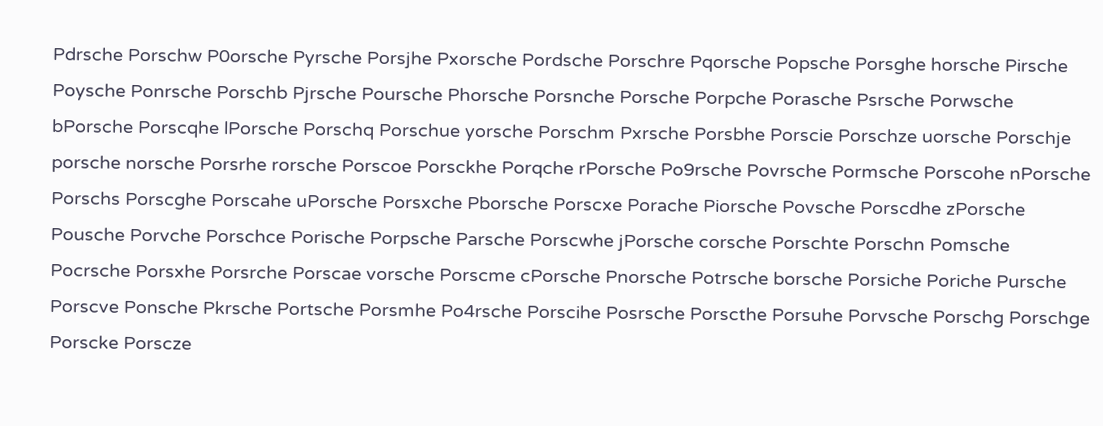Pdrsche Porschw P0orsche Pyrsche Porsjhe Pxorsche Pordsche Porschre Pqorsche Popsche Porsghe horsche Pirsche Poysche Ponrsche Porschb Pjrsche Poursche Phorsche Porsnche Porsche Porpche Porasche Psrsche Porwsche bPorsche Porscqhe lPorsche Porschq Porschue yorsche Porschm Pxrsche Porsbhe Porscie Porschze uorsche Porschje porsche norsche Porsrhe rorsche Porscoe Porsckhe Porqche rPorsche Po9rsche Povrsche Pormsche Porscohe nPorsche Porschs Porscghe Porscahe uPorsche Porsxche Pborsche Porscxe Porache Piorsche Povsche Porscdhe zPorsche Pousche Porvche Porschce Porische Porpsche Parsche Porscwhe jPorsche corsche Porschte Porschn Pomsche Pocrsche Porsxhe Porsrche Porscae vorsche Porscme cPorsche Pnorsche Potrsche borsche Porsiche Poriche Pursche Porscve Ponsche Pkrsche Portsche Porsmhe Po4rsche Porscihe Posrsche Porscthe Porsuhe Porvsche Porschg Porschge Porscke Porscze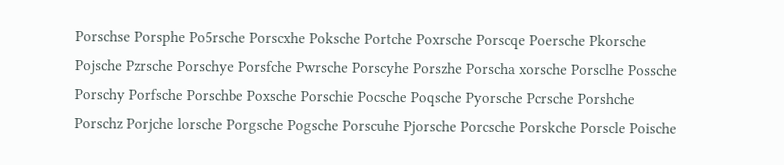Porschse Porsphe Po5rsche Porscxhe Poksche Portche Poxrsche Porscqe Poersche Pkorsche Pojsche Pzrsche Porschye Porsfche Pwrsche Porscyhe Porszhe Porscha xorsche Porsclhe Possche Porschy Porfsche Porschbe Poxsche Porschie Pocsche Poqsche Pyorsche Pcrsche Porshche Porschz Porjche lorsche Porgsche Pogsche Porscuhe Pjorsche Porcsche Porskche Porscle Poische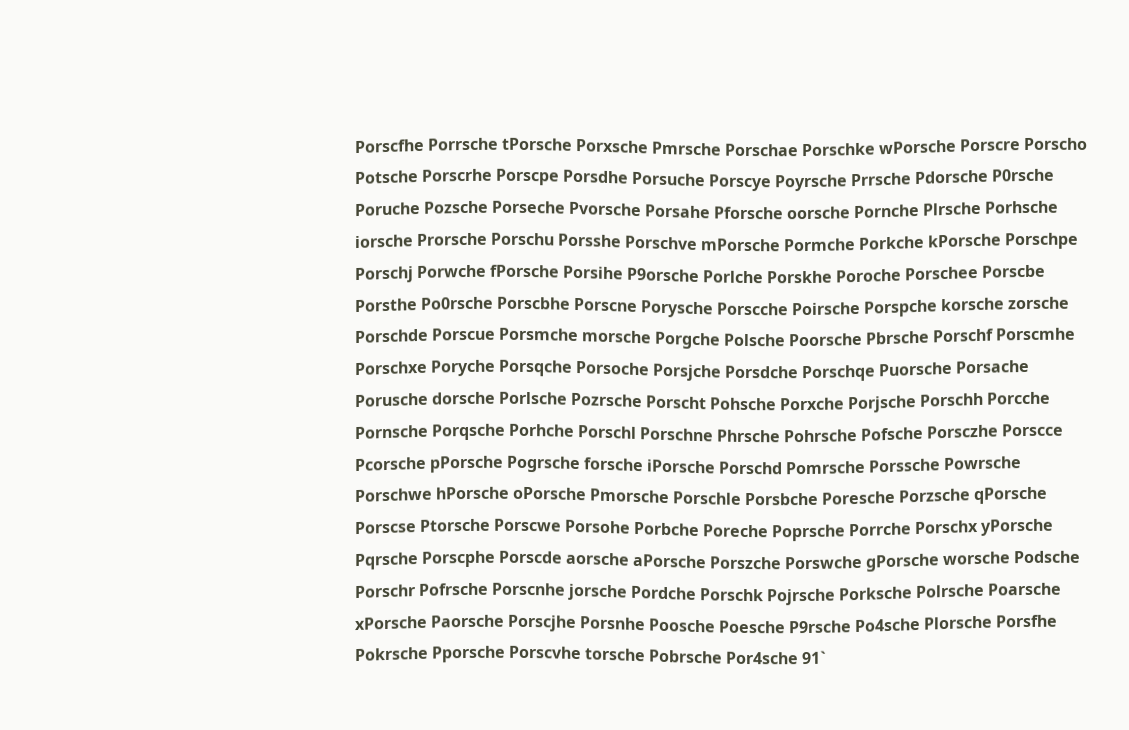Porscfhe Porrsche tPorsche Porxsche Pmrsche Porschae Porschke wPorsche Porscre Porscho Potsche Porscrhe Porscpe Porsdhe Porsuche Porscye Poyrsche Prrsche Pdorsche P0rsche Poruche Pozsche Porseche Pvorsche Porsahe Pforsche oorsche Pornche Plrsche Porhsche iorsche Prorsche Porschu Porsshe Porschve mPorsche Pormche Porkche kPorsche Porschpe Porschj Porwche fPorsche Porsihe P9orsche Porlche Porskhe Poroche Porschee Porscbe Porsthe Po0rsche Porscbhe Porscne Porysche Porscche Poirsche Porspche korsche zorsche Porschde Porscue Porsmche morsche Porgche Polsche Poorsche Pbrsche Porschf Porscmhe Porschxe Poryche Porsqche Porsoche Porsjche Porsdche Porschqe Puorsche Porsache Porusche dorsche Porlsche Pozrsche Porscht Pohsche Porxche Porjsche Porschh Porcche Pornsche Porqsche Porhche Porschl Porschne Phrsche Pohrsche Pofsche Porsczhe Porscce Pcorsche pPorsche Pogrsche forsche iPorsche Porschd Pomrsche Porssche Powrsche Porschwe hPorsche oPorsche Pmorsche Porschle Porsbche Poresche Porzsche qPorsche Porscse Ptorsche Porscwe Porsohe Porbche Poreche Poprsche Porrche Porschx yPorsche Pqrsche Porscphe Porscde aorsche aPorsche Porszche Porswche gPorsche worsche Podsche Porschr Pofrsche Porscnhe jorsche Pordche Porschk Pojrsche Porksche Polrsche Poarsche xPorsche Paorsche Porscjhe Porsnhe Poosche Poesche P9rsche Po4sche Plorsche Porsfhe Pokrsche Pporsche Porscvhe torsche Pobrsche Por4sche 91`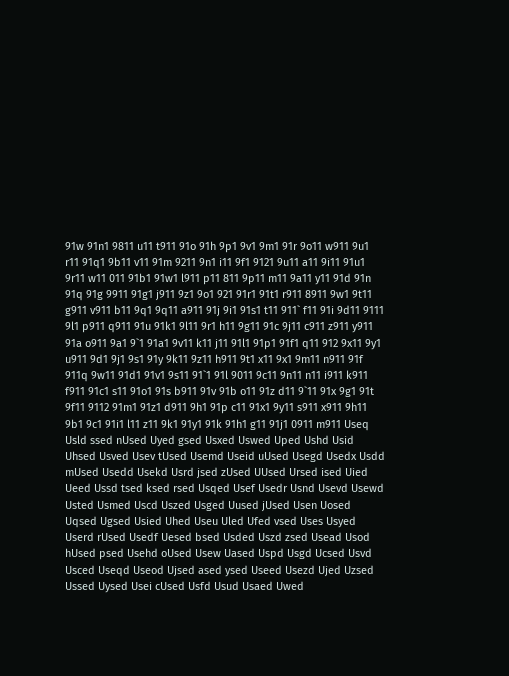91w 91n1 9811 u11 t911 91o 91h 9p1 9v1 9m1 91r 9o11 w911 9u1 r11 91q1 9b11 v11 91m 9211 9n1 i11 9f1 9121 9u11 a11 9i11 91u1 9r11 w11 011 91b1 91w1 l911 p11 811 9p11 m11 9a11 y11 91d 91n 91q 91g 9911 91g1 j911 9z1 9o1 921 91r1 91t1 r911 8911 9w1 9t11 g911 v911 b11 9q1 9q11 a911 91j 9i1 91s1 t11 911` f11 91i 9d11 9111 9l1 p911 q911 91u 91k1 9l11 9r1 h11 9g11 91c 9j11 c911 z911 y911 91a o911 9a1 9`1 91a1 9v11 k11 j11 91l1 91p1 91f1 q11 912 9x11 9y1 u911 9d1 9j1 9s1 91y 9k11 9z11 h911 9t1 x11 9x1 9m11 n911 91f 911q 9w11 91d1 91v1 9s11 91`1 91l 9011 9c11 9n11 n11 i911 k911 f911 91c1 s11 91o1 91s b911 91v 91b o11 91z d11 9`11 91x 9g1 91t 9f11 9112 91m1 91z1 d911 9h1 91p c11 91x1 9y11 s911 x911 9h11 9b1 9c1 91i1 l11 z11 9k1 91y1 91k 91h1 g11 91j1 0911 m911 Useq Usld ssed nUsed Uyed gsed Usxed Uswed Uped Ushd Usid Uhsed Usved Usev tUsed Usemd Useid uUsed Usegd Usedx Usdd mUsed Usedd Usekd Usrd jsed zUsed UUsed Ursed ised Uied Ueed Ussd tsed ksed rsed Usqed Usef Usedr Usnd Usevd Usewd Usted Usmed Uscd Uszed Usged Uused jUsed Usen Uosed Uqsed Ugsed Usied Uhed Useu Uled Ufed vsed Uses Usyed Userd rUsed Usedf Uesed bsed Usded Uszd zsed Usead Usod hUsed psed Usehd oUsed Usew Uased Uspd Usgd Ucsed Usvd Usced Useqd Useod Ujsed ased ysed Useed Usezd Ujed Uzsed Ussed Uysed Usei cUsed Usfd Usud Usaed Uwed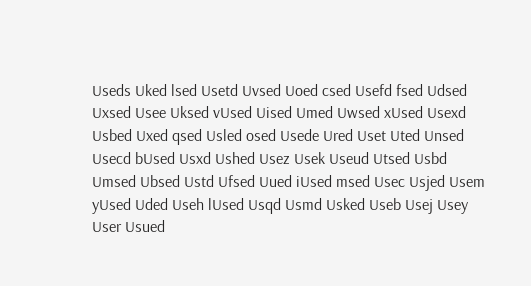Useds Uked lsed Usetd Uvsed Uoed csed Usefd fsed Udsed Uxsed Usee Uksed vUsed Uised Umed Uwsed xUsed Usexd Usbed Uxed qsed Usled osed Usede Ured Uset Uted Unsed Usecd bUsed Usxd Ushed Usez Usek Useud Utsed Usbd Umsed Ubsed Ustd Ufsed Uued iUsed msed Usec Usjed Usem yUsed Uded Useh lUsed Usqd Usmd Usked Useb Usej Usey User Usued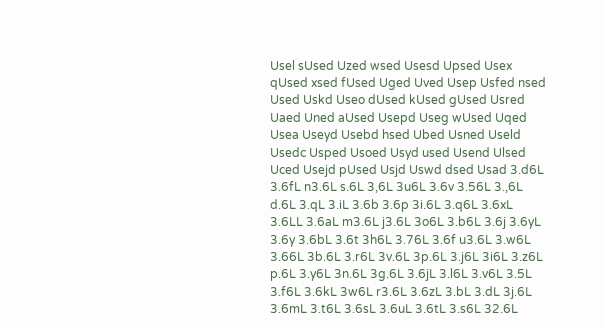Usel sUsed Uzed wsed Usesd Upsed Usex qUsed xsed fUsed Uged Uved Usep Usfed nsed Used Uskd Useo dUsed kUsed gUsed Usred Uaed Uned aUsed Usepd Useg wUsed Uqed Usea Useyd Usebd hsed Ubed Usned Useld Usedc Usped Usoed Usyd used Usend Ulsed Uced Usejd pUsed Usjd Uswd dsed Usad 3.d6L 3.6fL n3.6L s.6L 3,6L 3u6L 3.6v 3.56L 3.,6L d.6L 3.qL 3.iL 3.6b 3.6p 3i.6L 3.q6L 3.6xL 3.6LL 3.6aL m3.6L j3.6L 3o6L 3.b6L 3.6j 3.6yL 3.6y 3.6bL 3.6t 3h6L 3.76L 3.6f u3.6L 3.w6L 3.66L 3b.6L 3.r6L 3v.6L 3p.6L 3.j6L 3i6L 3.z6L p.6L 3.y6L 3n.6L 3g.6L 3.6jL 3.l6L 3.v6L 3.5L 3.f6L 3.6kL 3w6L r3.6L 3.6zL 3.bL 3.dL 3j.6L 3.6mL 3.t6L 3.6sL 3.6uL 3.6tL 3.s6L 32.6L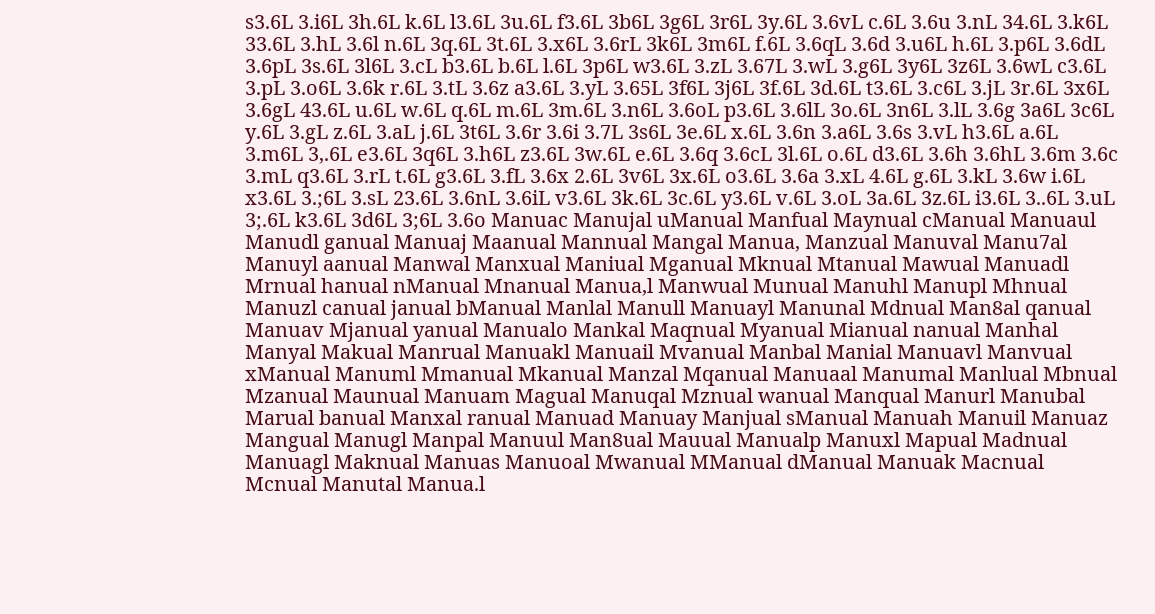s3.6L 3.i6L 3h.6L k.6L l3.6L 3u.6L f3.6L 3b6L 3g6L 3r6L 3y.6L 3.6vL c.6L 3.6u 3.nL 34.6L 3.k6L 33.6L 3.hL 3.6l n.6L 3q.6L 3t.6L 3.x6L 3.6rL 3k6L 3m6L f.6L 3.6qL 3.6d 3.u6L h.6L 3.p6L 3.6dL 3.6pL 3s.6L 3l6L 3.cL b3.6L b.6L l.6L 3p6L w3.6L 3.zL 3.67L 3.wL 3.g6L 3y6L 3z6L 3.6wL c3.6L 3.pL 3.o6L 3.6k r.6L 3.tL 3.6z a3.6L 3.yL 3.65L 3f6L 3j6L 3f.6L 3d.6L t3.6L 3.c6L 3.jL 3r.6L 3x6L 3.6gL 43.6L u.6L w.6L q.6L m.6L 3m.6L 3.n6L 3.6oL p3.6L 3.6lL 3o.6L 3n6L 3.lL 3.6g 3a6L 3c6L y.6L 3.gL z.6L 3.aL j.6L 3t6L 3.6r 3.6i 3.7L 3s6L 3e.6L x.6L 3.6n 3.a6L 3.6s 3.vL h3.6L a.6L 3.m6L 3,.6L e3.6L 3q6L 3.h6L z3.6L 3w.6L e.6L 3.6q 3.6cL 3l.6L o.6L d3.6L 3.6h 3.6hL 3.6m 3.6c 3.mL q3.6L 3.rL t.6L g3.6L 3.fL 3.6x 2.6L 3v6L 3x.6L o3.6L 3.6a 3.xL 4.6L g.6L 3.kL 3.6w i.6L x3.6L 3.;6L 3.sL 23.6L 3.6nL 3.6iL v3.6L 3k.6L 3c.6L y3.6L v.6L 3.oL 3a.6L 3z.6L i3.6L 3..6L 3.uL 3;.6L k3.6L 3d6L 3;6L 3.6o Manuac Manujal uManual Manfual Maynual cManual Manuaul Manudl ganual Manuaj Maanual Mannual Mangal Manua, Manzual Manuval Manu7al Manuyl aanual Manwal Manxual Maniual Mganual Mknual Mtanual Mawual Manuadl Mrnual hanual nManual Mnanual Manua,l Manwual Munual Manuhl Manupl Mhnual Manuzl canual janual bManual Manlal Manull Manuayl Manunal Mdnual Man8al qanual Manuav Mjanual yanual Manualo Mankal Maqnual Myanual Mianual nanual Manhal Manyal Makual Manrual Manuakl Manuail Mvanual Manbal Manial Manuavl Manvual xManual Manuml Mmanual Mkanual Manzal Mqanual Manuaal Manumal Manlual Mbnual Mzanual Maunual Manuam Magual Manuqal Mznual wanual Manqual Manurl Manubal Marual banual Manxal ranual Manuad Manuay Manjual sManual Manuah Manuil Manuaz Mangual Manugl Manpal Manuul Man8ual Mauual Manualp Manuxl Mapual Madnual Manuagl Maknual Manuas Manuoal Mwanual MManual dManual Manuak Macnual Mcnual Manutal Manua.l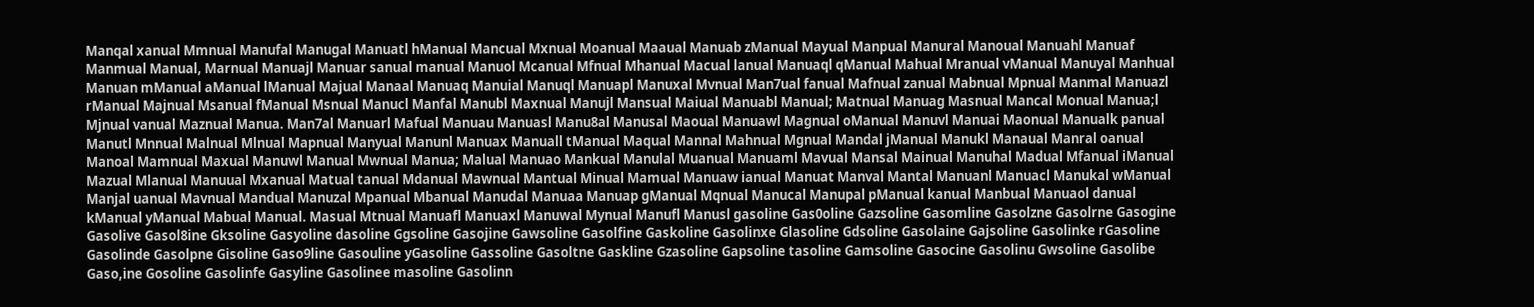Manqal xanual Mmnual Manufal Manugal Manuatl hManual Mancual Mxnual Moanual Maaual Manuab zManual Mayual Manpual Manural Manoual Manuahl Manuaf Manmual Manual, Marnual Manuajl Manuar sanual manual Manuol Mcanual Mfnual Mhanual Macual lanual Manuaql qManual Mahual Mranual vManual Manuyal Manhual Manuan mManual aManual lManual Majual Manaal Manuaq Manuial Manuql Manuapl Manuxal Mvnual Man7ual fanual Mafnual zanual Mabnual Mpnual Manmal Manuazl rManual Majnual Msanual fManual Msnual Manucl Manfal Manubl Maxnual Manujl Mansual Maiual Manuabl Manual; Matnual Manuag Masnual Mancal Monual Manua;l Mjnual vanual Maznual Manua. Man7al Manuarl Mafual Manuau Manuasl Manu8al Manusal Maoual Manuawl Magnual oManual Manuvl Manuai Maonual Manualk panual Manutl Mnnual Malnual Mlnual Mapnual Manyual Manunl Manuax Manuall tManual Maqual Mannal Mahnual Mgnual Mandal jManual Manukl Manaual Manral oanual Manoal Mamnual Maxual Manuwl Manual Mwnual Manua; Malual Manuao Mankual Manulal Muanual Manuaml Mavual Mansal Mainual Manuhal Madual Mfanual iManual Mazual Mlanual Manuual Mxanual Matual tanual Mdanual Mawnual Mantual Minual Mamual Manuaw ianual Manuat Manval Mantal Manuanl Manuacl Manukal wManual Manjal uanual Mavnual Mandual Manuzal Mpanual Mbanual Manudal Manuaa Manuap gManual Mqnual Manucal Manupal pManual kanual Manbual Manuaol danual kManual yManual Mabual Manual. Masual Mtnual Manuafl Manuaxl Manuwal Mynual Manufl Manusl gasoline Gas0oline Gazsoline Gasomline Gasolzne Gasolrne Gasogine Gasolive Gasol8ine Gksoline Gasyoline dasoline Ggsoline Gasojine Gawsoline Gasolfine Gaskoline Gasolinxe Glasoline Gdsoline Gasolaine Gajsoline Gasolinke rGasoline Gasolinde Gasolpne Gisoline Gaso9line Gasouline yGasoline Gassoline Gasoltne Gaskline Gzasoline Gapsoline tasoline Gamsoline Gasocine Gasolinu Gwsoline Gasolibe Gaso,ine Gosoline Gasolinfe Gasyline Gasolinee masoline Gasolinn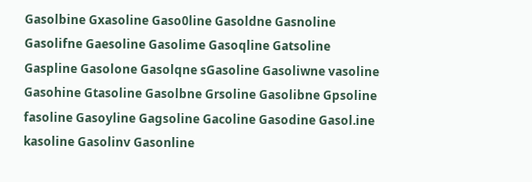Gasolbine Gxasoline Gaso0line Gasoldne Gasnoline Gasolifne Gaesoline Gasolime Gasoqline Gatsoline Gaspline Gasolone Gasolqne sGasoline Gasoliwne vasoline Gasohine Gtasoline Gasolbne Grsoline Gasolibne Gpsoline fasoline Gasoyline Gagsoline Gacoline Gasodine Gasol.ine kasoline Gasolinv Gasonline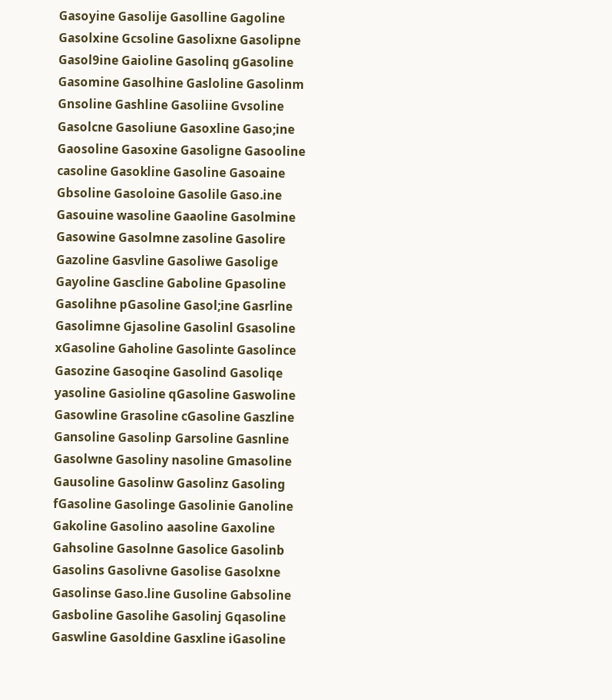Gasoyine Gasolije Gasolline Gagoline Gasolxine Gcsoline Gasolixne Gasolipne Gasol9ine Gaioline Gasolinq gGasoline Gasomine Gasolhine Gasloline Gasolinm Gnsoline Gashline Gasoliine Gvsoline Gasolcne Gasoliune Gasoxline Gaso;ine Gaosoline Gasoxine Gasoligne Gasooline casoline Gasokline Gasoline Gasoaine Gbsoline Gasoloine Gasolile Gaso.ine Gasouine wasoline Gaaoline Gasolmine Gasowine Gasolmne zasoline Gasolire Gazoline Gasvline Gasoliwe Gasolige Gayoline Gascline Gaboline Gpasoline Gasolihne pGasoline Gasol;ine Gasrline Gasolimne Gjasoline Gasolinl Gsasoline xGasoline Gaholine Gasolinte Gasolince Gasozine Gasoqine Gasolind Gasoliqe yasoline Gasioline qGasoline Gaswoline Gasowline Grasoline cGasoline Gaszline Gansoline Gasolinp Garsoline Gasnline Gasolwne Gasoliny nasoline Gmasoline Gausoline Gasolinw Gasolinz Gasoling fGasoline Gasolinge Gasolinie Ganoline Gakoline Gasolino aasoline Gaxoline Gahsoline Gasolnne Gasolice Gasolinb Gasolins Gasolivne Gasolise Gasolxne Gasolinse Gaso.line Gusoline Gabsoline Gasboline Gasolihe Gasolinj Gqasoline Gaswline Gasoldine Gasxline iGasoline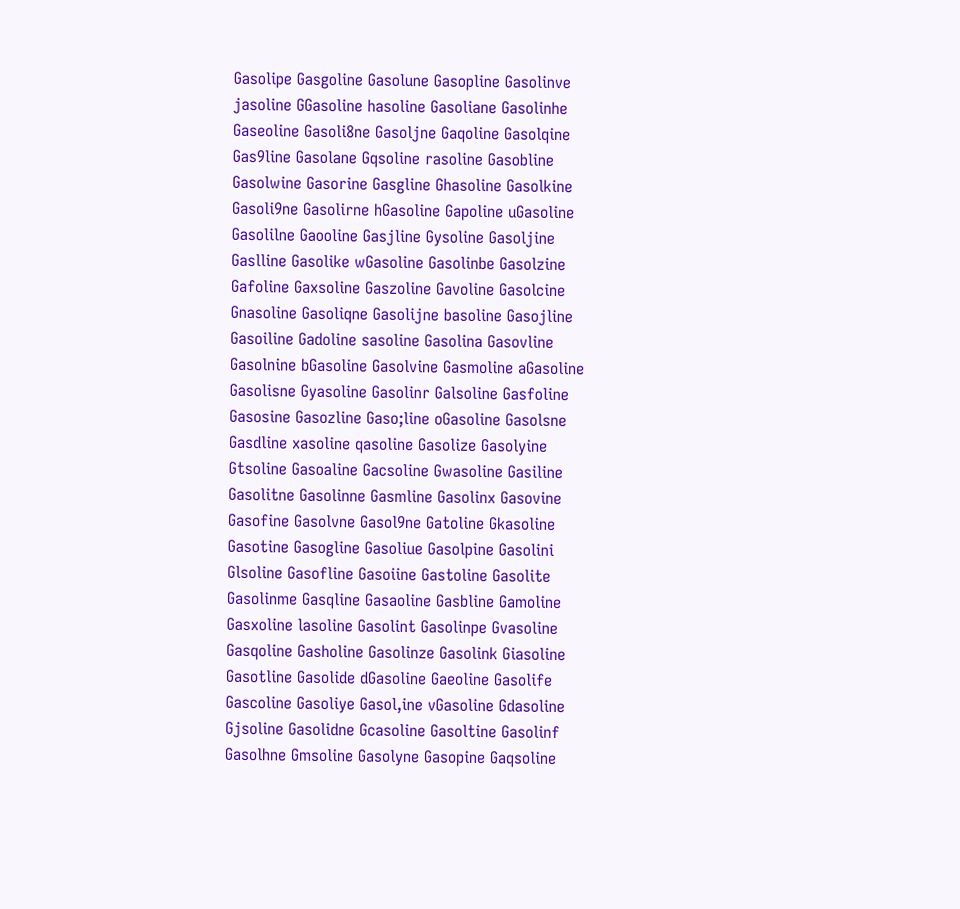Gasolipe Gasgoline Gasolune Gasopline Gasolinve jasoline GGasoline hasoline Gasoliane Gasolinhe Gaseoline Gasoli8ne Gasoljne Gaqoline Gasolqine Gas9line Gasolane Gqsoline rasoline Gasobline Gasolwine Gasorine Gasgline Ghasoline Gasolkine Gasoli9ne Gasolirne hGasoline Gapoline uGasoline Gasolilne Gaooline Gasjline Gysoline Gasoljine Gaslline Gasolike wGasoline Gasolinbe Gasolzine Gafoline Gaxsoline Gaszoline Gavoline Gasolcine Gnasoline Gasoliqne Gasolijne basoline Gasojline Gasoiline Gadoline sasoline Gasolina Gasovline Gasolnine bGasoline Gasolvine Gasmoline aGasoline Gasolisne Gyasoline Gasolinr Galsoline Gasfoline Gasosine Gasozline Gaso;line oGasoline Gasolsne Gasdline xasoline qasoline Gasolize Gasolyine Gtsoline Gasoaline Gacsoline Gwasoline Gasiline Gasolitne Gasolinne Gasmline Gasolinx Gasovine Gasofine Gasolvne Gasol9ne Gatoline Gkasoline Gasotine Gasogline Gasoliue Gasolpine Gasolini Glsoline Gasofline Gasoiine Gastoline Gasolite Gasolinme Gasqline Gasaoline Gasbline Gamoline Gasxoline lasoline Gasolint Gasolinpe Gvasoline Gasqoline Gasholine Gasolinze Gasolink Giasoline Gasotline Gasolide dGasoline Gaeoline Gasolife Gascoline Gasoliye Gasol,ine vGasoline Gdasoline Gjsoline Gasolidne Gcasoline Gasoltine Gasolinf Gasolhne Gmsoline Gasolyne Gasopine Gaqsoline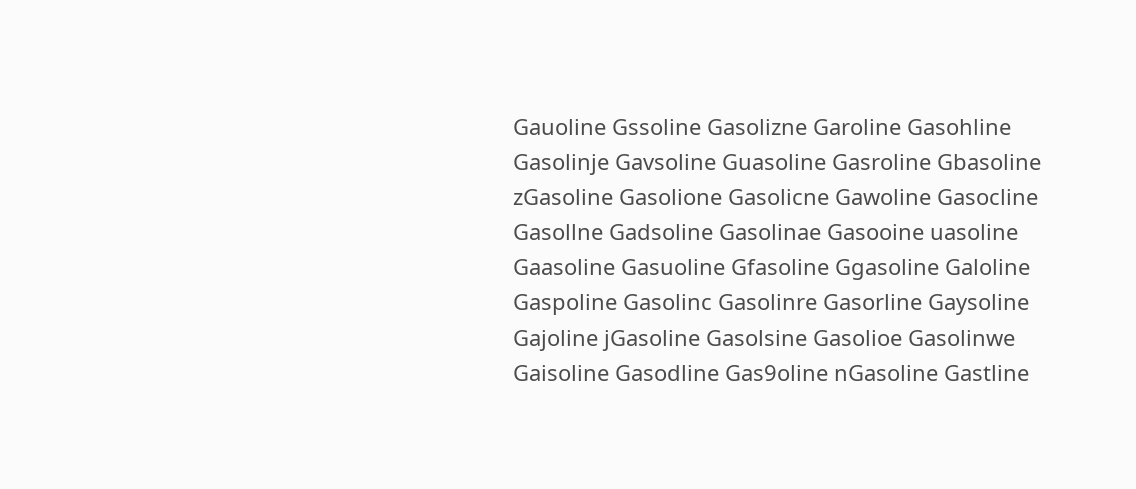Gauoline Gssoline Gasolizne Garoline Gasohline Gasolinje Gavsoline Guasoline Gasroline Gbasoline zGasoline Gasolione Gasolicne Gawoline Gasocline Gasollne Gadsoline Gasolinae Gasooine uasoline Gaasoline Gasuoline Gfasoline Ggasoline Galoline Gaspoline Gasolinc Gasolinre Gasorline Gaysoline Gajoline jGasoline Gasolsine Gasolioe Gasolinwe Gaisoline Gasodline Gas9oline nGasoline Gastline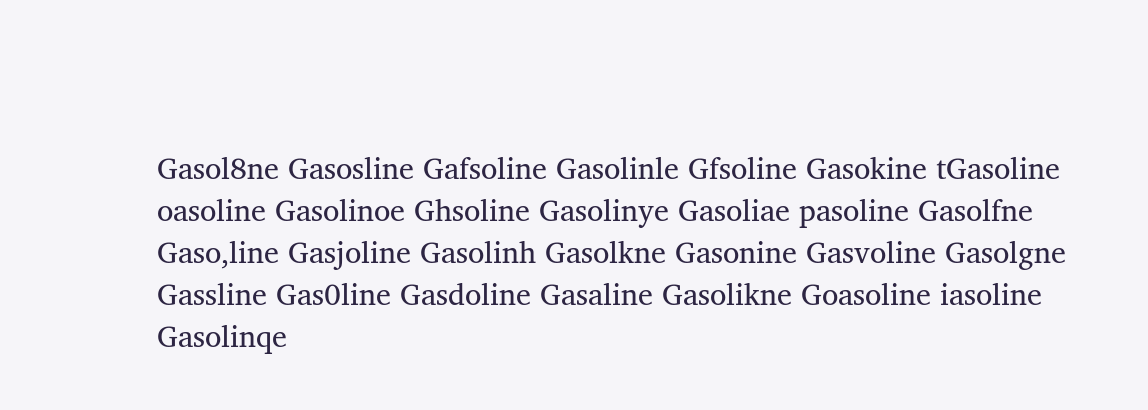Gasol8ne Gasosline Gafsoline Gasolinle Gfsoline Gasokine tGasoline oasoline Gasolinoe Ghsoline Gasolinye Gasoliae pasoline Gasolfne Gaso,line Gasjoline Gasolinh Gasolkne Gasonine Gasvoline Gasolgne Gassline Gas0line Gasdoline Gasaline Gasolikne Goasoline iasoline Gasolinqe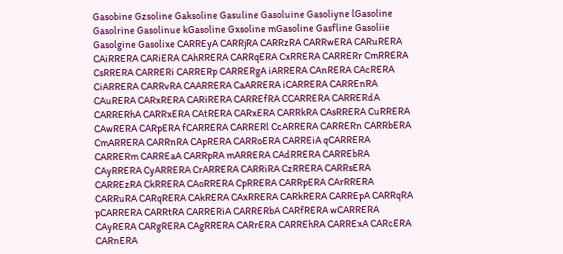Gasobine Gzsoline Gaksoline Gasuline Gasoluine Gasoliyne lGasoline Gasolrine Gasolinue kGasoline Gxsoline mGasoline Gasfline Gasoliie Gasolgine Gasolixe CARREyA CARRjRA CARRzRA CARRwERA CARuRERA CAiRRERA CARiERA CAhRRERA CARRqERA CxRRERA CARRERr CmRRERA CsRRERA CARRERi CARRERp CARRERgA iARRERA CAnRERA CAcRERA CiARRERA CARRvRA CAARRERA CaARRERA iCARRERA CARREnRA CAuRERA CARxRERA CARiRERA CARREfRA CCARRERA CARRERdA CARRERhA CARRxERA CAtRERA CARxERA CARRkRA CAsRRERA CuRRERA CAwRERA CARpERA fCARRERA CARRERl CcARRERA CARRERn CARRbERA CmARRERA CARRnRA CApRERA CARRoERA CARREiA qCARRERA CARRERm CARREaA CARRpRA mARRERA CAdRRERA CARREbRA CAyRRERA CyARRERA CrARRERA CARRiRA CzRRERA CARRsERA CARREzRA CkRRERA CAoRRERA CpRRERA CARRpERA CArRRERA CARRuRA CARqRERA CAkRERA CAxRRERA CARkRERA CARREpA CARRqRA pCARRERA CARRtRA CARRERiA CARRERbA CARfRERA wCARRERA CAyRERA CARgRERA CAgRRERA CARrERA CARREhRA CARRExA CARcERA CARnERA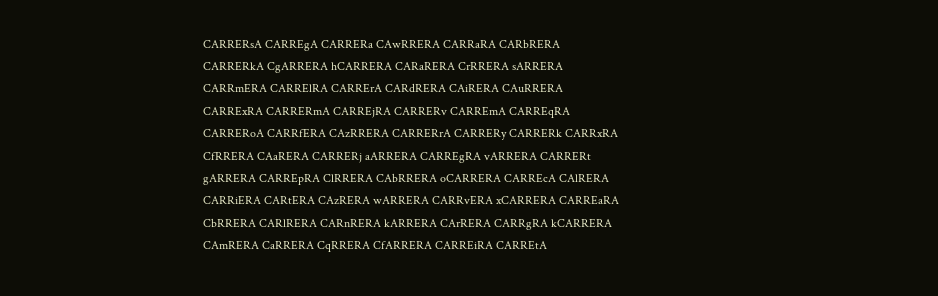CARRERsA CARREgA CARRERa CAwRRERA CARRaRA CARbRERA CARRERkA CgARRERA hCARRERA CARaRERA CrRRERA sARRERA CARRmERA CARRElRA CARRErA CARdRERA CAiRERA CAuRRERA CARRExRA CARRERmA CARREjRA CARRERv CARREmA CARREqRA CARRERoA CARRfERA CAzRRERA CARRERrA CARRERy CARRERk CARRxRA CfRRERA CAaRERA CARRERj aARRERA CARREgRA vARRERA CARRERt gARRERA CARREpRA ClRRERA CAbRRERA oCARRERA CARREcA CAlRERA CARRiERA CARtERA CAzRERA wARRERA CARRvERA xCARRERA CARREaRA CbRRERA CARlRERA CARnRERA kARRERA CArRERA CARRgRA kCARRERA CAmRERA CaRRERA CqRRERA CfARRERA CARREiRA CARREtA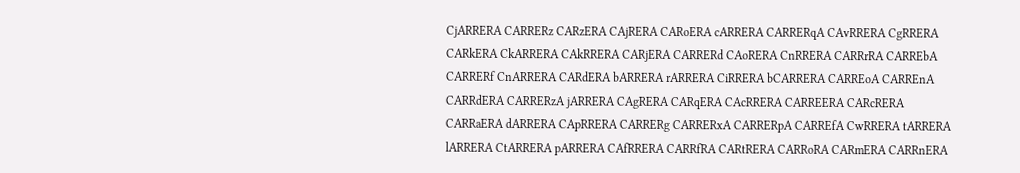CjARRERA CARRERz CARzERA CAjRERA CARoERA cARRERA CARRERqA CAvRRERA CgRRERA CARkERA CkARRERA CAkRRERA CARjERA CARRERd CAoRERA CnRRERA CARRrRA CARREbA CARRERf CnARRERA CARdERA bARRERA rARRERA CiRRERA bCARRERA CARREoA CARREnA CARRdERA CARRERzA jARRERA CAgRERA CARqERA CAcRRERA CARREERA CARcRERA CARRaERA dARRERA CApRRERA CARRERg CARRERxA CARRERpA CARREfA CwRRERA tARRERA lARRERA CtARRERA pARRERA CAfRRERA CARRfRA CARtRERA CARRoRA CARmERA CARRnERA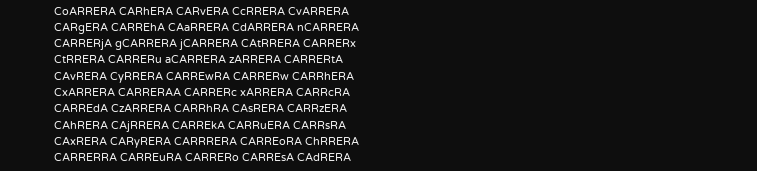CoARRERA CARhERA CARvERA CcRRERA CvARRERA CARgERA CARREhA CAaRRERA CdARRERA nCARRERA CARRERjA gCARRERA jCARRERA CAtRRERA CARRERx CtRRERA CARRERu aCARRERA zARRERA CARRERtA CAvRERA CyRRERA CARREwRA CARRERw CARRhERA CxARRERA CARRERAA CARRERc xARRERA CARRcRA CARREdA CzARRERA CARRhRA CAsRERA CARRzERA CAhRERA CAjRRERA CARREkA CARRuERA CARRsRA CAxRERA CARyRERA CARRRERA CARREoRA ChRRERA CARRERRA CARREuRA CARRERo CARREsA CAdRERA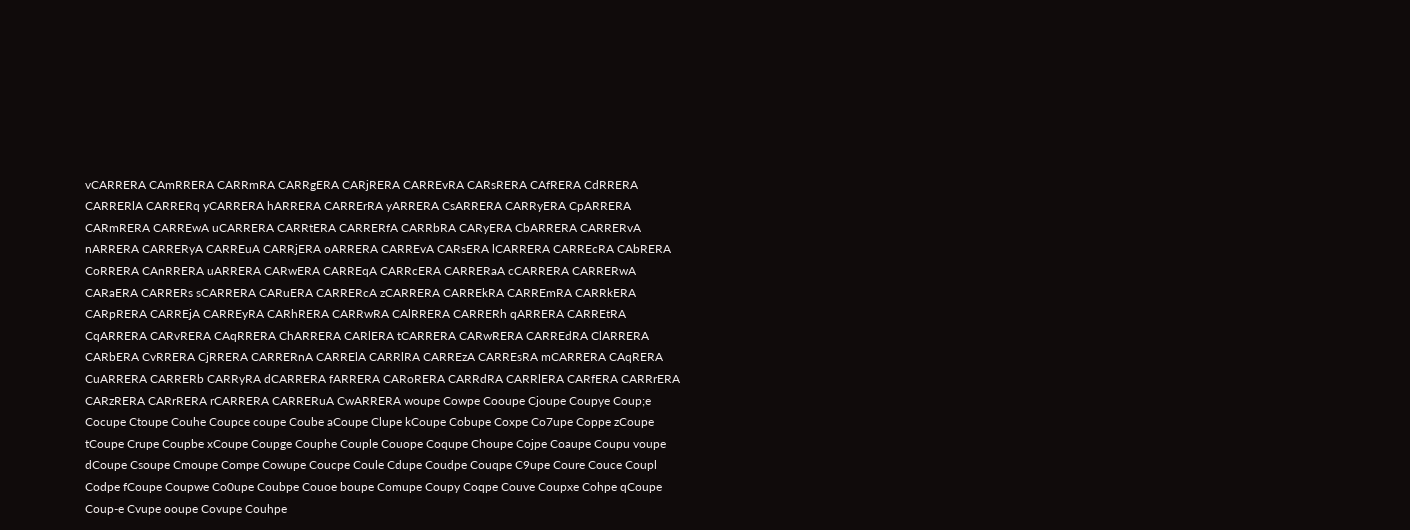vCARRERA CAmRRERA CARRmRA CARRgERA CARjRERA CARREvRA CARsRERA CAfRERA CdRRERA CARRERlA CARRERq yCARRERA hARRERA CARRErRA yARRERA CsARRERA CARRyERA CpARRERA CARmRERA CARREwA uCARRERA CARRtERA CARRERfA CARRbRA CARyERA CbARRERA CARRERvA nARRERA CARRERyA CARREuA CARRjERA oARRERA CARREvA CARsERA lCARRERA CARREcRA CAbRERA CoRRERA CAnRRERA uARRERA CARwERA CARREqA CARRcERA CARRERaA cCARRERA CARRERwA CARaERA CARRERs sCARRERA CARuERA CARRERcA zCARRERA CARREkRA CARREmRA CARRkERA CARpRERA CARREjA CARREyRA CARhRERA CARRwRA CAlRRERA CARRERh qARRERA CARREtRA CqARRERA CARvRERA CAqRRERA ChARRERA CARlERA tCARRERA CARwRERA CARREdRA ClARRERA CARbERA CvRRERA CjRRERA CARRERnA CARRElA CARRlRA CARREzA CARREsRA mCARRERA CAqRERA CuARRERA CARRERb CARRyRA dCARRERA fARRERA CARoRERA CARRdRA CARRlERA CARfERA CARRrERA CARzRERA CARrRERA rCARRERA CARRERuA CwARRERA woupe Cowpe Cooupe Cjoupe Coupye Coup;e Cocupe Ctoupe Couhe Coupce coupe Coube aCoupe Clupe kCoupe Cobupe Coxpe Co7upe Coppe zCoupe tCoupe Crupe Coupbe xCoupe Coupge Couphe Couple Couope Coqupe Choupe Cojpe Coaupe Coupu voupe dCoupe Csoupe Cmoupe Compe Cowupe Coucpe Coule Cdupe Coudpe Couqpe C9upe Coure Couce Coupl Codpe fCoupe Coupwe Co0upe Coubpe Couoe boupe Comupe Coupy Coqpe Couve Coupxe Cohpe qCoupe Coup-e Cvupe ooupe Covupe Couhpe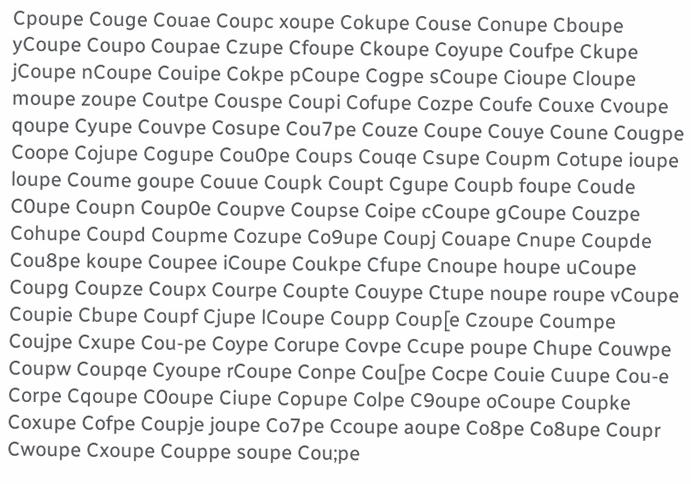Cpoupe Couge Couae Coupc xoupe Cokupe Couse Conupe Cboupe yCoupe Coupo Coupae Czupe Cfoupe Ckoupe Coyupe Coufpe Ckupe jCoupe nCoupe Couipe Cokpe pCoupe Cogpe sCoupe Cioupe Cloupe moupe zoupe Coutpe Couspe Coupi Cofupe Cozpe Coufe Couxe Cvoupe qoupe Cyupe Couvpe Cosupe Cou7pe Couze Coupe Couye Coune Cougpe Coope Cojupe Cogupe Cou0pe Coups Couqe Csupe Coupm Cotupe ioupe loupe Coume goupe Couue Coupk Coupt Cgupe Coupb foupe Coude C0upe Coupn Coup0e Coupve Coupse Coipe cCoupe gCoupe Couzpe Cohupe Coupd Coupme Cozupe Co9upe Coupj Couape Cnupe Coupde Cou8pe koupe Coupee iCoupe Coukpe Cfupe Cnoupe houpe uCoupe Coupg Coupze Coupx Courpe Coupte Couype Ctupe noupe roupe vCoupe Coupie Cbupe Coupf Cjupe lCoupe Coupp Coup[e Czoupe Coumpe Coujpe Cxupe Cou-pe Coype Corupe Covpe Ccupe poupe Chupe Couwpe Coupw Coupqe Cyoupe rCoupe Conpe Cou[pe Cocpe Couie Cuupe Cou-e Corpe Cqoupe C0oupe Ciupe Copupe Colpe C9oupe oCoupe Coupke Coxupe Cofpe Coupje joupe Co7pe Ccoupe aoupe Co8pe Co8upe Coupr Cwoupe Cxoupe Couppe soupe Cou;pe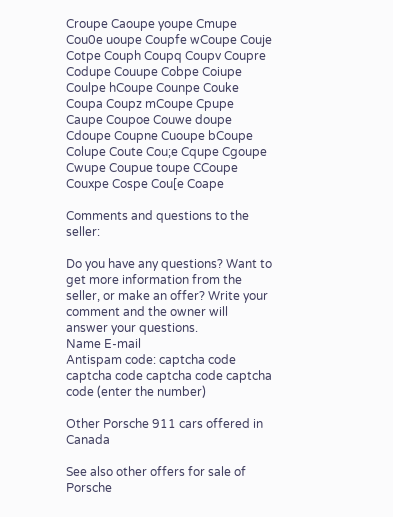Croupe Caoupe youpe Cmupe Cou0e uoupe Coupfe wCoupe Couje Cotpe Couph Coupq Coupv Coupre Codupe Couupe Cobpe Coiupe Coulpe hCoupe Counpe Couke Coupa Coupz mCoupe Cpupe Caupe Coupoe Couwe doupe Cdoupe Coupne Cuoupe bCoupe Colupe Coute Cou;e Cqupe Cgoupe Cwupe Coupue toupe CCoupe Couxpe Cospe Cou[e Coape

Comments and questions to the seller:

Do you have any questions? Want to get more information from the seller, or make an offer? Write your comment and the owner will answer your questions.
Name E-mail
Antispam code: captcha code captcha code captcha code captcha code (enter the number)

Other Porsche 911 cars offered in Canada

See also other offers for sale of Porsche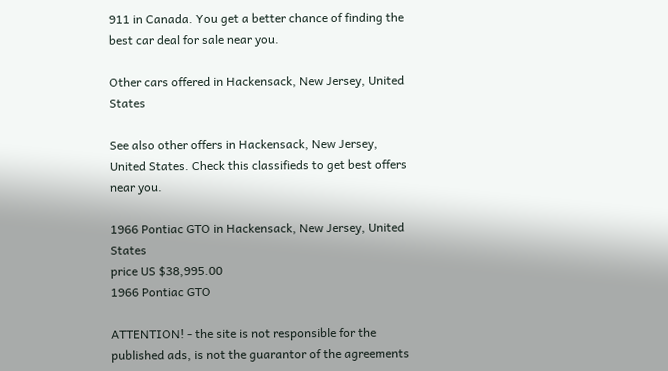911 in Canada. You get a better chance of finding the best car deal for sale near you.

Other cars offered in Hackensack, New Jersey, United States

See also other offers in Hackensack, New Jersey, United States. Check this classifieds to get best offers near you.

1966 Pontiac GTO in Hackensack, New Jersey, United States
price US $38,995.00
1966 Pontiac GTO

ATTENTION! - the site is not responsible for the published ads, is not the guarantor of the agreements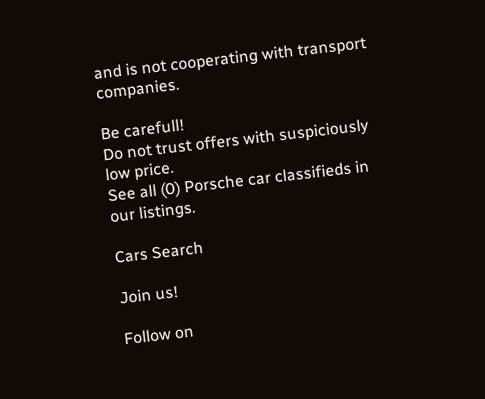and is not cooperating with transport companies.

Be carefull!
Do not trust offers with suspiciously low price.
See all (0) Porsche car classifieds in our listings.

Cars Search

Join us!

Follow on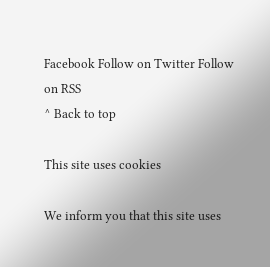Facebook Follow on Twitter Follow on RSS
^ Back to top

This site uses cookies

We inform you that this site uses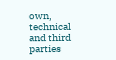own, technical and third parties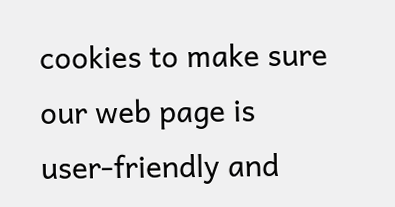cookies to make sure our web page is user-friendly and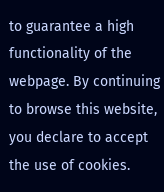to guarantee a high functionality of the webpage. By continuing to browse this website, you declare to accept the use of cookies.